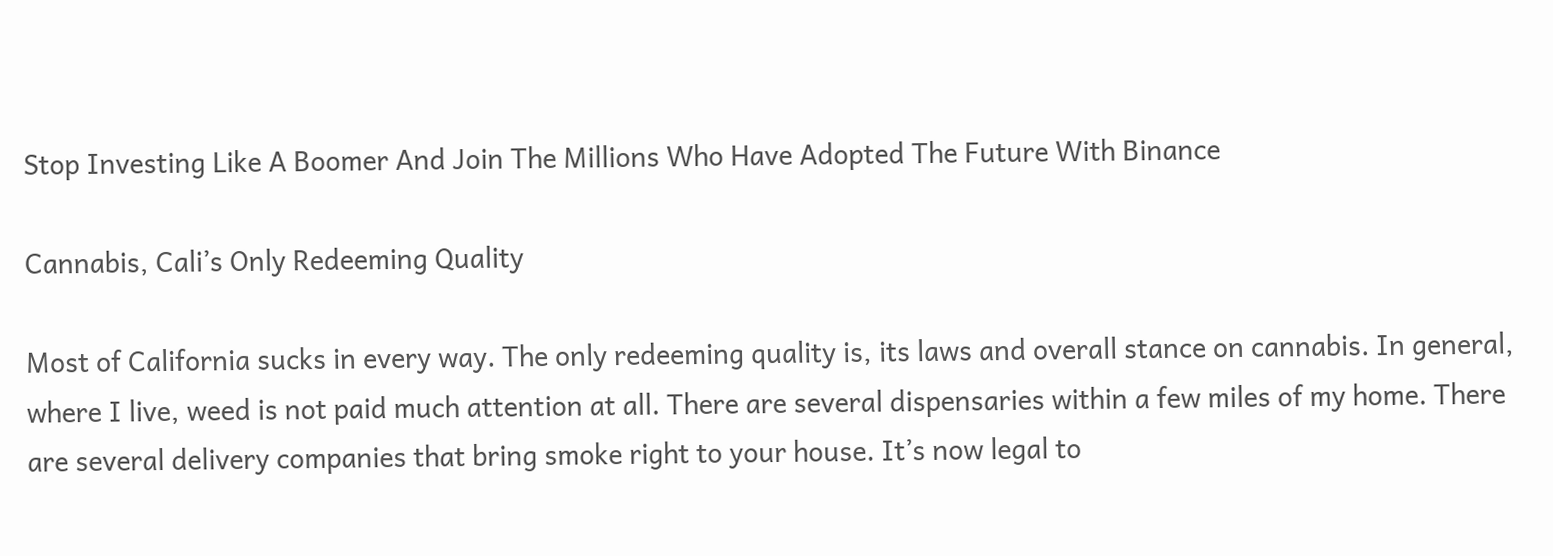Stop Investing Like A Boomer And Join The Millions Who Have Adopted The Future With Binance

Cannabis, Cali’s Only Redeeming Quality

Most of California sucks in every way. The only redeeming quality is, its laws and overall stance on cannabis. In general, where I live, weed is not paid much attention at all. There are several dispensaries within a few miles of my home. There are several delivery companies that bring smoke right to your house. It’s now legal to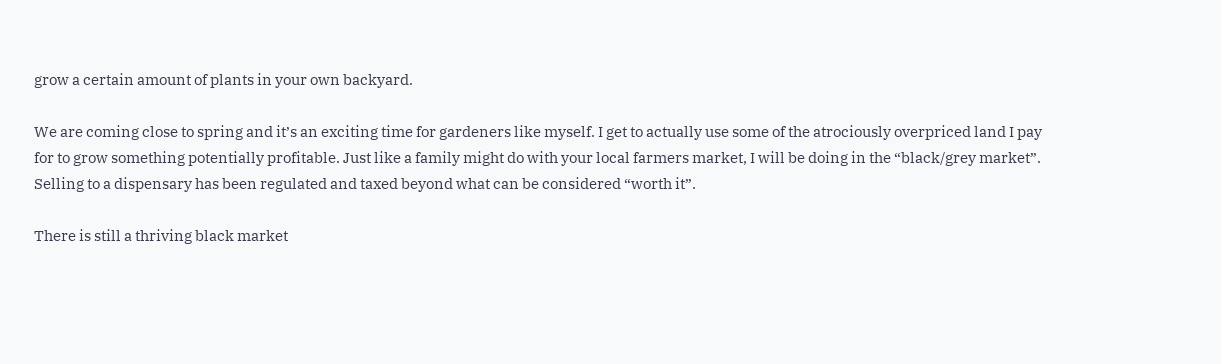grow a certain amount of plants in your own backyard.

We are coming close to spring and it’s an exciting time for gardeners like myself. I get to actually use some of the atrociously overpriced land I pay for to grow something potentially profitable. Just like a family might do with your local farmers market, I will be doing in the “black/grey market”. Selling to a dispensary has been regulated and taxed beyond what can be considered “worth it”.

There is still a thriving black market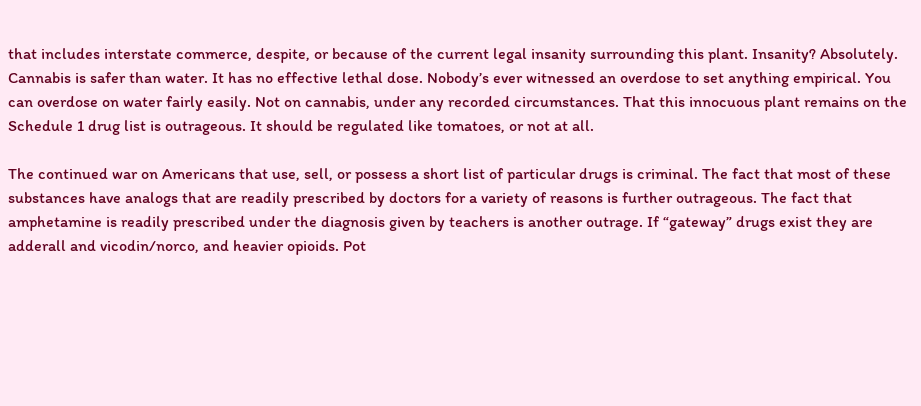that includes interstate commerce, despite, or because of the current legal insanity surrounding this plant. Insanity? Absolutely. Cannabis is safer than water. It has no effective lethal dose. Nobody’s ever witnessed an overdose to set anything empirical. You can overdose on water fairly easily. Not on cannabis, under any recorded circumstances. That this innocuous plant remains on the Schedule 1 drug list is outrageous. It should be regulated like tomatoes, or not at all.

The continued war on Americans that use, sell, or possess a short list of particular drugs is criminal. The fact that most of these substances have analogs that are readily prescribed by doctors for a variety of reasons is further outrageous. The fact that amphetamine is readily prescribed under the diagnosis given by teachers is another outrage. If “gateway” drugs exist they are adderall and vicodin/norco, and heavier opioids. Pot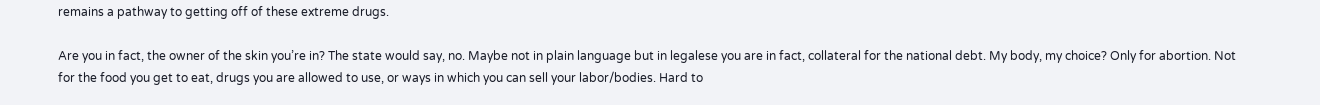remains a pathway to getting off of these extreme drugs.

Are you in fact, the owner of the skin you’re in? The state would say, no. Maybe not in plain language but in legalese you are in fact, collateral for the national debt. My body, my choice? Only for abortion. Not for the food you get to eat, drugs you are allowed to use, or ways in which you can sell your labor/bodies. Hard to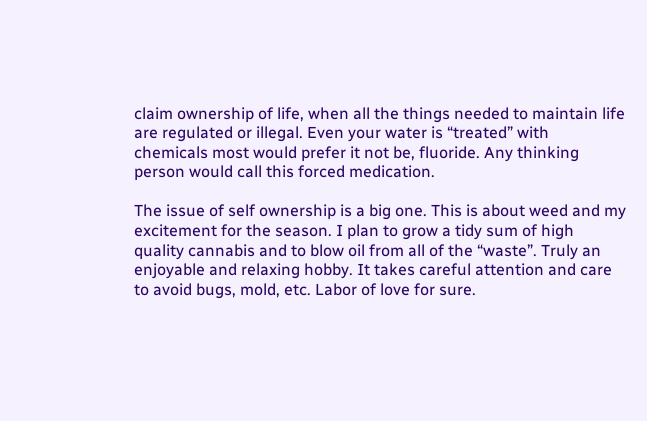claim ownership of life, when all the things needed to maintain life are regulated or illegal. Even your water is “treated” with chemicals most would prefer it not be, fluoride. Any thinking person would call this forced medication.

The issue of self ownership is a big one. This is about weed and my excitement for the season. I plan to grow a tidy sum of high quality cannabis and to blow oil from all of the “waste”. Truly an enjoyable and relaxing hobby. It takes careful attention and care to avoid bugs, mold, etc. Labor of love for sure.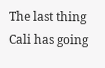The last thing Cali has going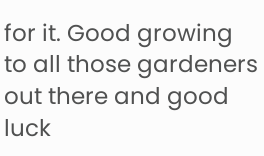for it. Good growing to all those gardeners out there and good luck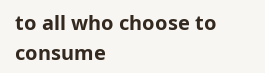to all who choose to consume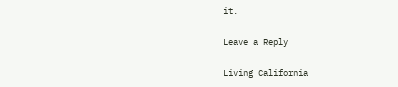it.

Leave a Reply

Living California